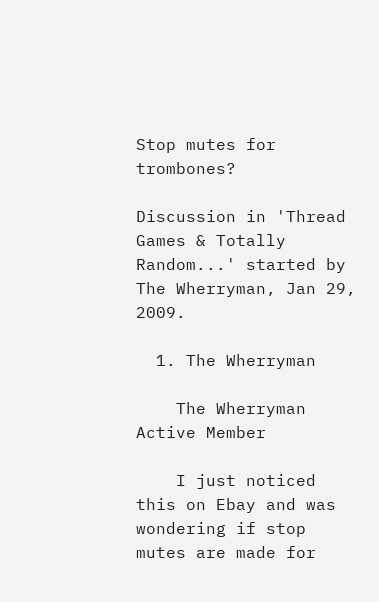Stop mutes for trombones?

Discussion in 'Thread Games & Totally Random...' started by The Wherryman, Jan 29, 2009.

  1. The Wherryman

    The Wherryman Active Member

    I just noticed this on Ebay and was wondering if stop mutes are made for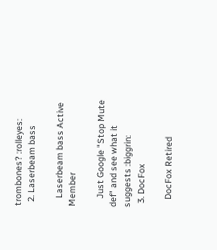trombones? :rolleyes:
  2. Laserbeam bass

    Laserbeam bass Active Member

    Just Google "Stop Mute def" and see what it suggests :biggrin:
  3. DocFox

    DocFox Retired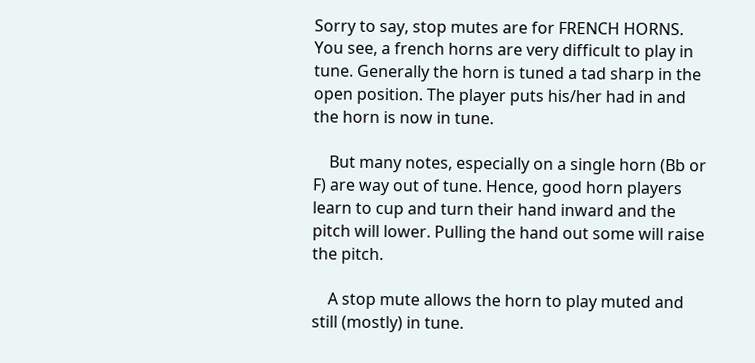Sorry to say, stop mutes are for FRENCH HORNS. You see, a french horns are very difficult to play in tune. Generally the horn is tuned a tad sharp in the open position. The player puts his/her had in and the horn is now in tune.

    But many notes, especially on a single horn (Bb or F) are way out of tune. Hence, good horn players learn to cup and turn their hand inward and the pitch will lower. Pulling the hand out some will raise the pitch.

    A stop mute allows the horn to play muted and still (mostly) in tune.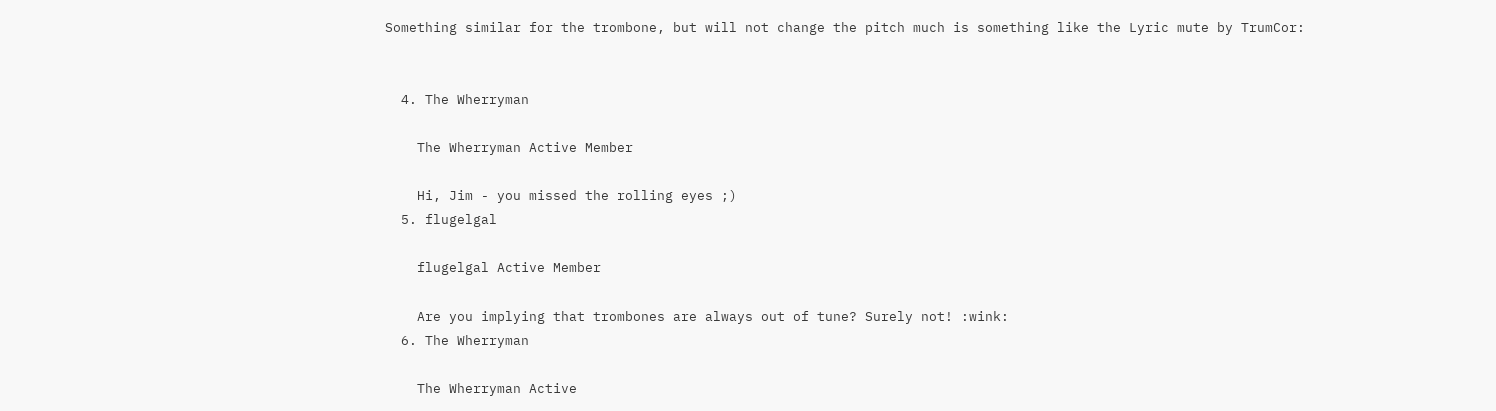Something similar for the trombone, but will not change the pitch much is something like the Lyric mute by TrumCor:


  4. The Wherryman

    The Wherryman Active Member

    Hi, Jim - you missed the rolling eyes ;)
  5. flugelgal

    flugelgal Active Member

    Are you implying that trombones are always out of tune? Surely not! :wink:
  6. The Wherryman

    The Wherryman Active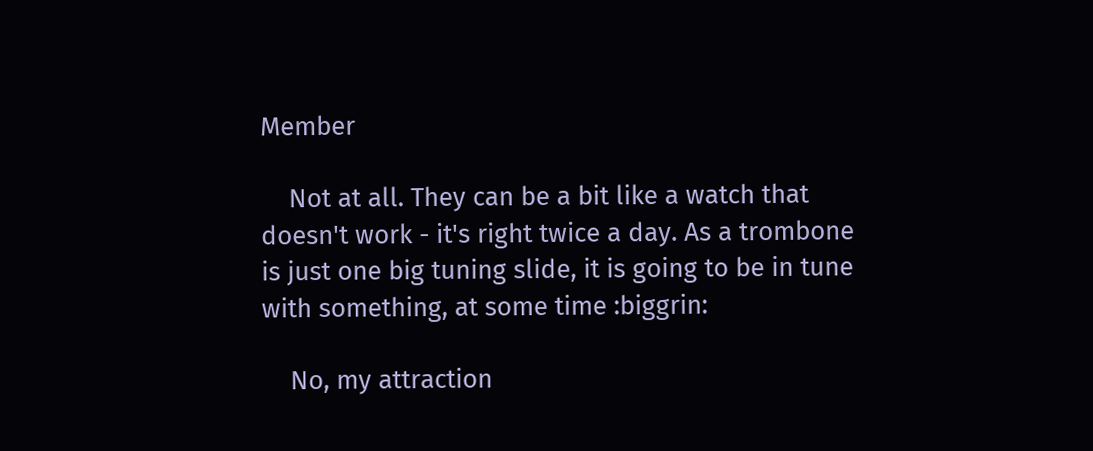Member

    Not at all. They can be a bit like a watch that doesn't work - it's right twice a day. As a trombone is just one big tuning slide, it is going to be in tune with something, at some time :biggrin:

    No, my attraction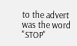to the advert was the word "STOP"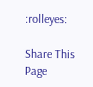:rolleyes:

Share This Page